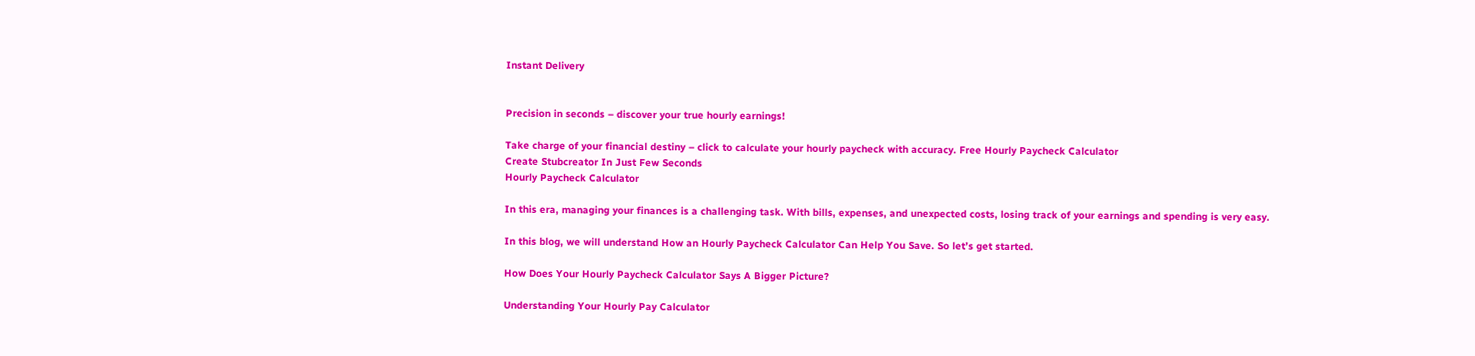Instant Delivery


Precision in seconds – discover your true hourly earnings!

Take charge of your financial destiny – click to calculate your hourly paycheck with accuracy. Free Hourly Paycheck Calculator
Create Stubcreator In Just Few Seconds
Hourly Paycheck Calculator

In this era, managing your finances is a challenging task. With bills, expenses, and unexpected costs, losing track of your earnings and spending is very easy.

In this blog, we will understand How an Hourly Paycheck Calculator Can Help You Save. So let’s get started.

How Does Your Hourly Paycheck Calculator Says A Bigger Picture?

Understanding Your Hourly Pay Calculator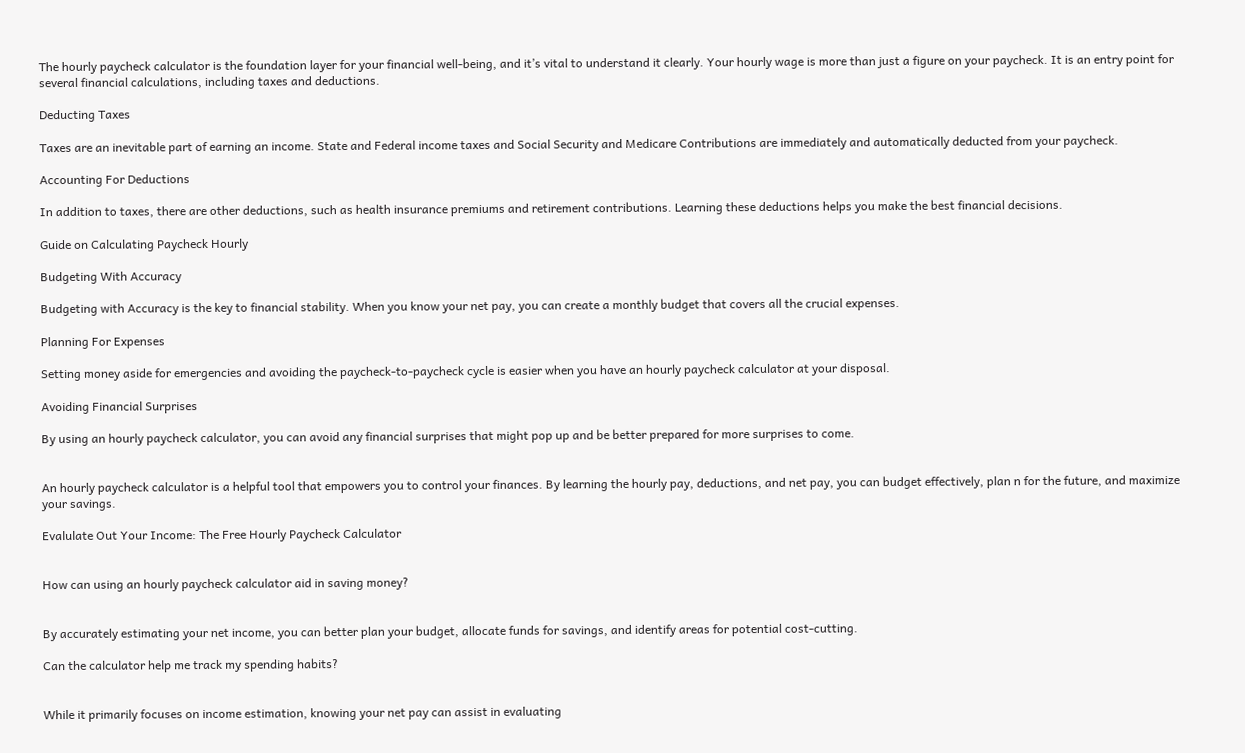The hourly paycheck calculator is the foundation layer for your financial well-being, and it’s vital to understand it clearly. Your hourly wage is more than just a figure on your paycheck. It is an entry point for several financial calculations, including taxes and deductions.

Deducting Taxes

Taxes are an inevitable part of earning an income. State and Federal income taxes and Social Security and Medicare Contributions are immediately and automatically deducted from your paycheck.

Accounting For Deductions

In addition to taxes, there are other deductions, such as health insurance premiums and retirement contributions. Learning these deductions helps you make the best financial decisions.

Guide on Calculating Paycheck Hourly

Budgeting With Accuracy

Budgeting with Accuracy is the key to financial stability. When you know your net pay, you can create a monthly budget that covers all the crucial expenses.

Planning For Expenses

Setting money aside for emergencies and avoiding the paycheck-to-paycheck cycle is easier when you have an hourly paycheck calculator at your disposal.

Avoiding Financial Surprises

By using an hourly paycheck calculator, you can avoid any financial surprises that might pop up and be better prepared for more surprises to come.


An hourly paycheck calculator is a helpful tool that empowers you to control your finances. By learning the hourly pay, deductions, and net pay, you can budget effectively, plan n for the future, and maximize your savings.

Evalulate Out Your Income: The Free Hourly Paycheck Calculator


How can using an hourly paycheck calculator aid in saving money?


By accurately estimating your net income, you can better plan your budget, allocate funds for savings, and identify areas for potential cost-cutting.

Can the calculator help me track my spending habits?


While it primarily focuses on income estimation, knowing your net pay can assist in evaluating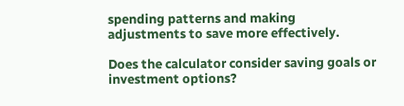spending patterns and making adjustments to save more effectively.

Does the calculator consider saving goals or investment options?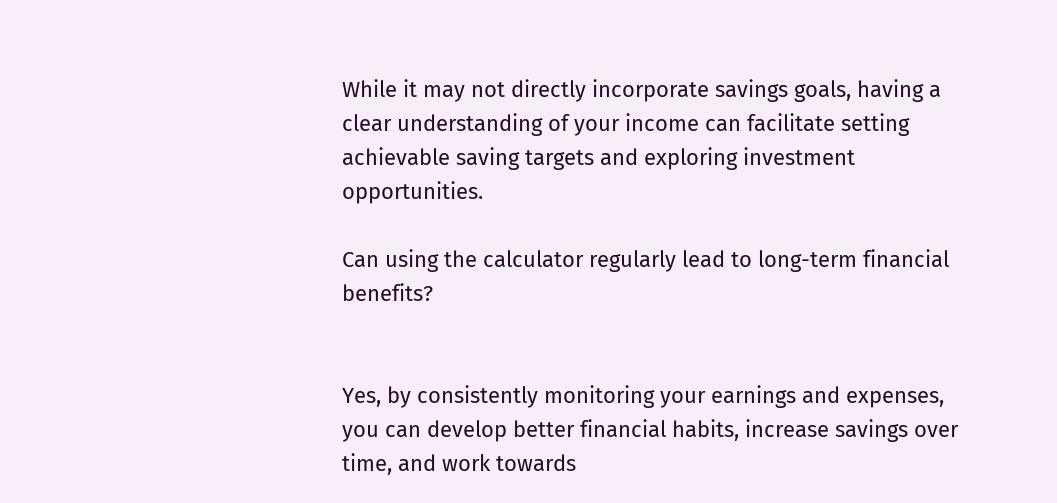While it may not directly incorporate savings goals, having a clear understanding of your income can facilitate setting achievable saving targets and exploring investment opportunities.

Can using the calculator regularly lead to long-term financial benefits?


Yes, by consistently monitoring your earnings and expenses, you can develop better financial habits, increase savings over time, and work towards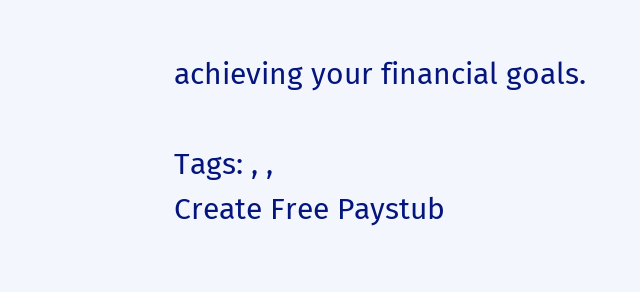achieving your financial goals.

Tags: , ,
Create Free Paystub